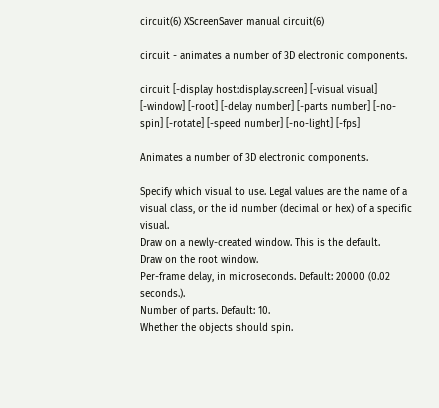circuit(6) XScreenSaver manual circuit(6)

circuit - animates a number of 3D electronic components.

circuit [-display host:display.screen] [-visual visual] [-window] [-root] [-delay number] [-parts number] [-no-spin] [-rotate] [-speed number] [-no-light] [-fps]

Animates a number of 3D electronic components.

Specify which visual to use. Legal values are the name of a visual class, or the id number (decimal or hex) of a specific visual.
Draw on a newly-created window. This is the default.
Draw on the root window.
Per-frame delay, in microseconds. Default: 20000 (0.02 seconds.).
Number of parts. Default: 10.
Whether the objects should spin.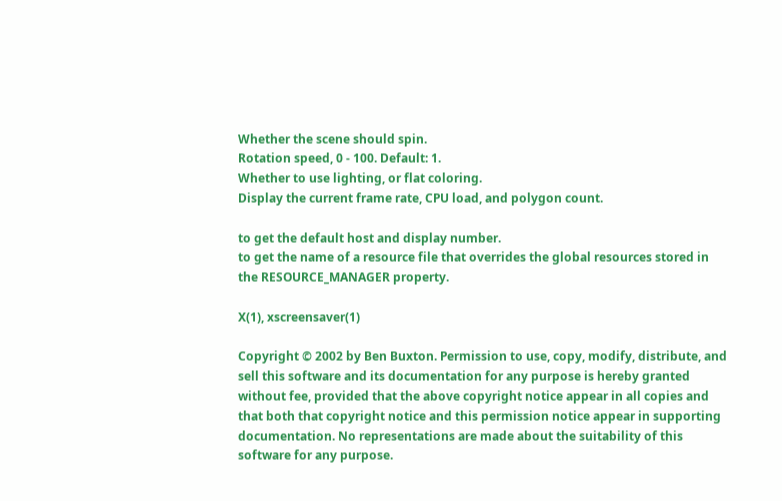Whether the scene should spin.
Rotation speed, 0 - 100. Default: 1.
Whether to use lighting, or flat coloring.
Display the current frame rate, CPU load, and polygon count.

to get the default host and display number.
to get the name of a resource file that overrides the global resources stored in the RESOURCE_MANAGER property.

X(1), xscreensaver(1)

Copyright © 2002 by Ben Buxton. Permission to use, copy, modify, distribute, and sell this software and its documentation for any purpose is hereby granted without fee, provided that the above copyright notice appear in all copies and that both that copyright notice and this permission notice appear in supporting documentation. No representations are made about the suitability of this software for any purpose.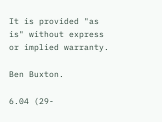It is provided "as is" without express or implied warranty.

Ben Buxton.

6.04 (29-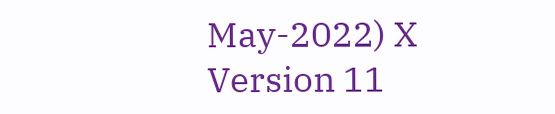May-2022) X Version 11